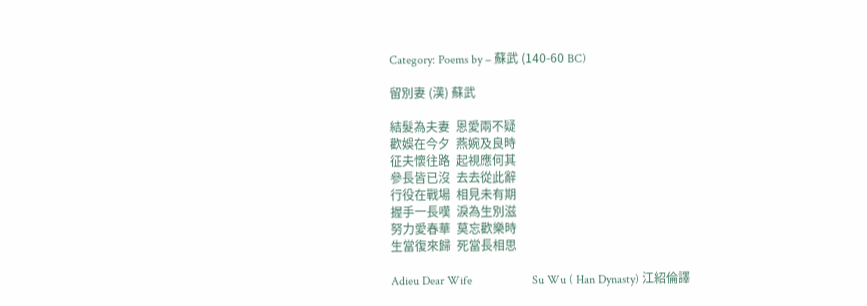Category: Poems by – 蘇武 (140-60 BC)

留別妻 (漢) 蘇武

結髮為夫妻  恩愛兩不疑
歡娛在今夕  燕婉及良時
征夫懷往路  起視應何其
參長皆已沒  去去從此辭
行役在戰場  相見未有期
握手一長嘆  淚為生別滋
努力愛春華  莫忘歡樂時
生當復來歸  死當長相思

Adieu Dear Wife                    Su Wu ( Han Dynasty) 江紹倫譯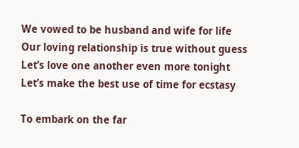We vowed to be husband and wife for life
Our loving relationship is true without guess
Let’s love one another even more tonight
Let’s make the best use of time for ecstasy

To embark on the far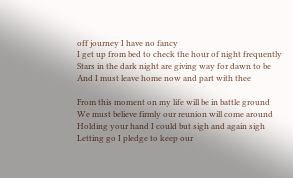off journey I have no fancy
I get up from bed to check the hour of night frequently
Stars in the dark night are giving way for dawn to be
And I must leave home now and part with thee

From this moment on my life will be in battle ground
We must believe firmly our reunion will come around
Holding your hand I could but sigh and again sigh
Letting go I pledge to keep our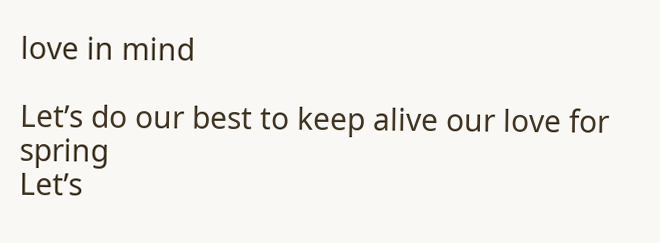love in mind

Let’s do our best to keep alive our love for spring
Let’s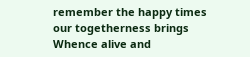remember the happy times our togetherness brings
Whence alive and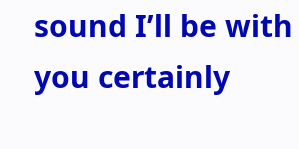sound I’ll be with you certainly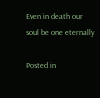Even in death our soul be one eternally

Posted in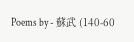Poems by - 蘇武 (140-60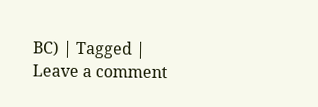BC) | Tagged | Leave a comment